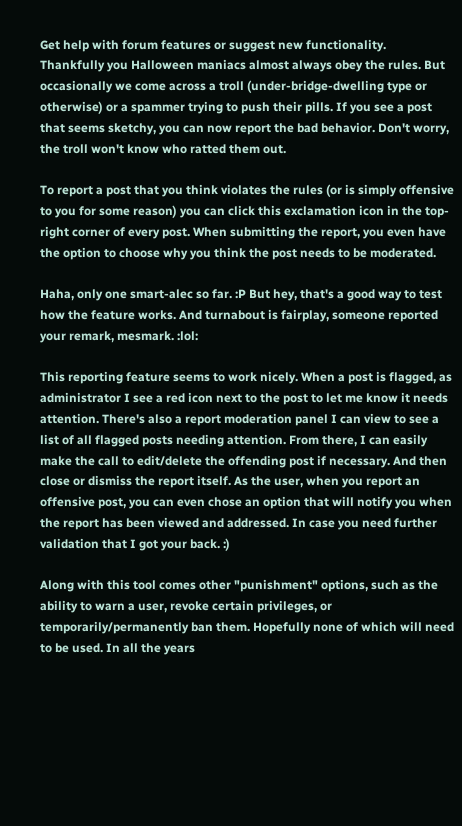Get help with forum features or suggest new functionality.
Thankfully you Halloween maniacs almost always obey the rules. But occasionally we come across a troll (under-bridge-dwelling type or otherwise) or a spammer trying to push their pills. If you see a post that seems sketchy, you can now report the bad behavior. Don't worry, the troll won't know who ratted them out.

To report a post that you think violates the rules (or is simply offensive to you for some reason) you can click this exclamation icon in the top-right corner of every post. When submitting the report, you even have the option to choose why you think the post needs to be moderated.

Haha, only one smart-alec so far. :P But hey, that's a good way to test how the feature works. And turnabout is fairplay, someone reported your remark, mesmark. :lol:

This reporting feature seems to work nicely. When a post is flagged, as administrator I see a red icon next to the post to let me know it needs attention. There's also a report moderation panel I can view to see a list of all flagged posts needing attention. From there, I can easily make the call to edit/delete the offending post if necessary. And then close or dismiss the report itself. As the user, when you report an offensive post, you can even chose an option that will notify you when the report has been viewed and addressed. In case you need further validation that I got your back. :)

Along with this tool comes other "punishment" options, such as the ability to warn a user, revoke certain privileges, or temporarily/permanently ban them. Hopefully none of which will need to be used. In all the years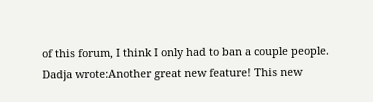of this forum, I think I only had to ban a couple people.
Dadja wrote:Another great new feature! This new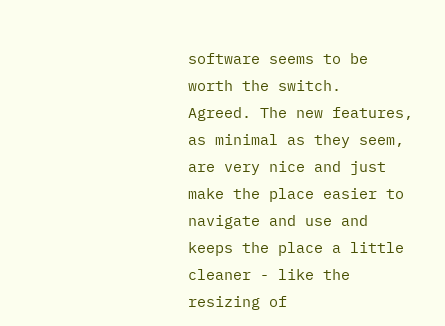software seems to be worth the switch.
Agreed. The new features, as minimal as they seem, are very nice and just make the place easier to navigate and use and keeps the place a little cleaner - like the resizing of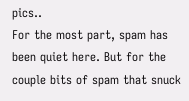pics..
For the most part, spam has been quiet here. But for the couple bits of spam that snuck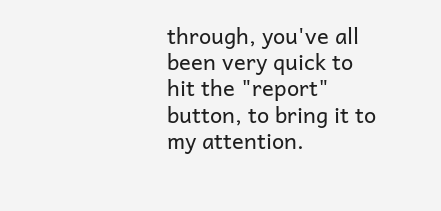through, you've all been very quick to hit the "report" button, to bring it to my attention.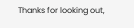Thanks for looking out,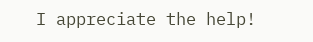I appreciate the help!